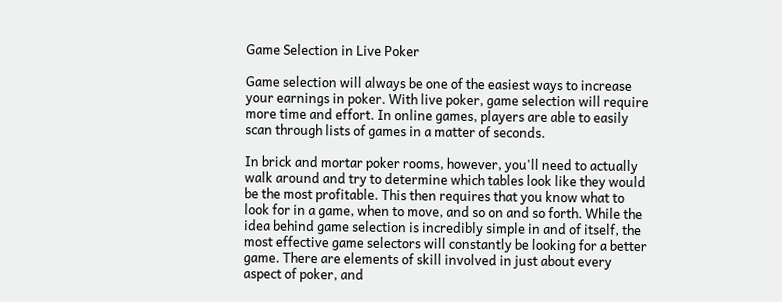Game Selection in Live Poker

Game selection will always be one of the easiest ways to increase your earnings in poker. With live poker, game selection will require more time and effort. In online games, players are able to easily scan through lists of games in a matter of seconds.

In brick and mortar poker rooms, however, you'll need to actually walk around and try to determine which tables look like they would be the most profitable. This then requires that you know what to look for in a game, when to move, and so on and so forth. While the idea behind game selection is incredibly simple in and of itself, the most effective game selectors will constantly be looking for a better game. There are elements of skill involved in just about every aspect of poker, and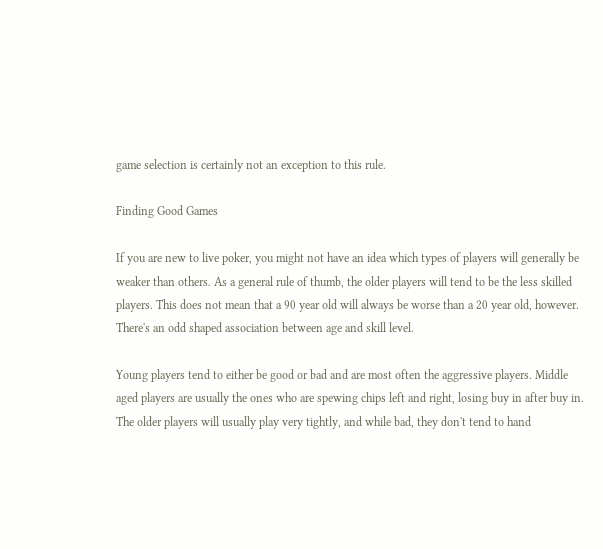game selection is certainly not an exception to this rule.

Finding Good Games

If you are new to live poker, you might not have an idea which types of players will generally be weaker than others. As a general rule of thumb, the older players will tend to be the less skilled players. This does not mean that a 90 year old will always be worse than a 20 year old, however. There's an odd shaped association between age and skill level.

Young players tend to either be good or bad and are most often the aggressive players. Middle aged players are usually the ones who are spewing chips left and right, losing buy in after buy in. The older players will usually play very tightly, and while bad, they don't tend to hand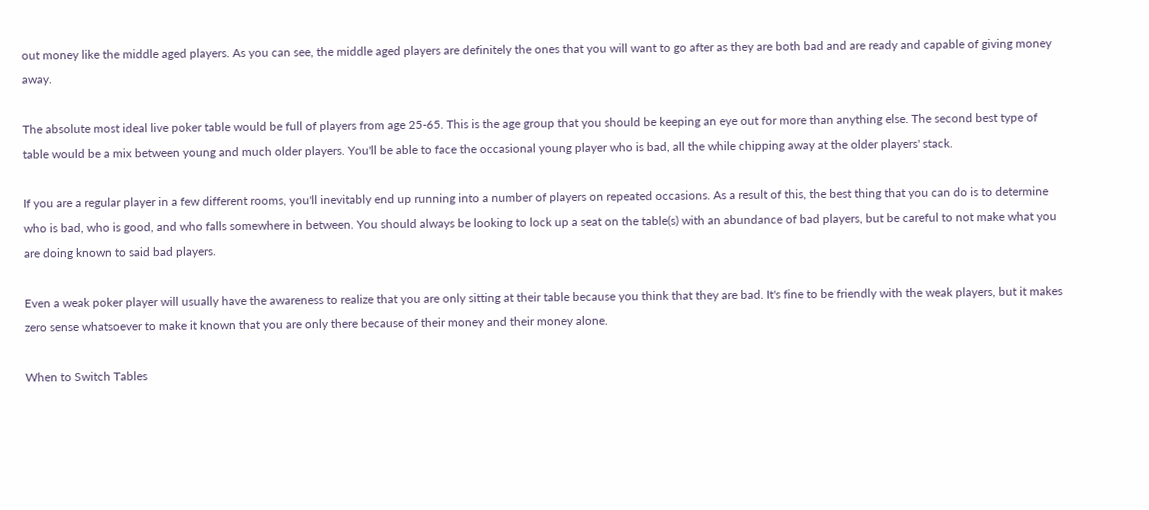out money like the middle aged players. As you can see, the middle aged players are definitely the ones that you will want to go after as they are both bad and are ready and capable of giving money away.

The absolute most ideal live poker table would be full of players from age 25-65. This is the age group that you should be keeping an eye out for more than anything else. The second best type of table would be a mix between young and much older players. You'll be able to face the occasional young player who is bad, all the while chipping away at the older players' stack.

If you are a regular player in a few different rooms, you'll inevitably end up running into a number of players on repeated occasions. As a result of this, the best thing that you can do is to determine who is bad, who is good, and who falls somewhere in between. You should always be looking to lock up a seat on the table(s) with an abundance of bad players, but be careful to not make what you are doing known to said bad players.

Even a weak poker player will usually have the awareness to realize that you are only sitting at their table because you think that they are bad. It's fine to be friendly with the weak players, but it makes zero sense whatsoever to make it known that you are only there because of their money and their money alone.

When to Switch Tables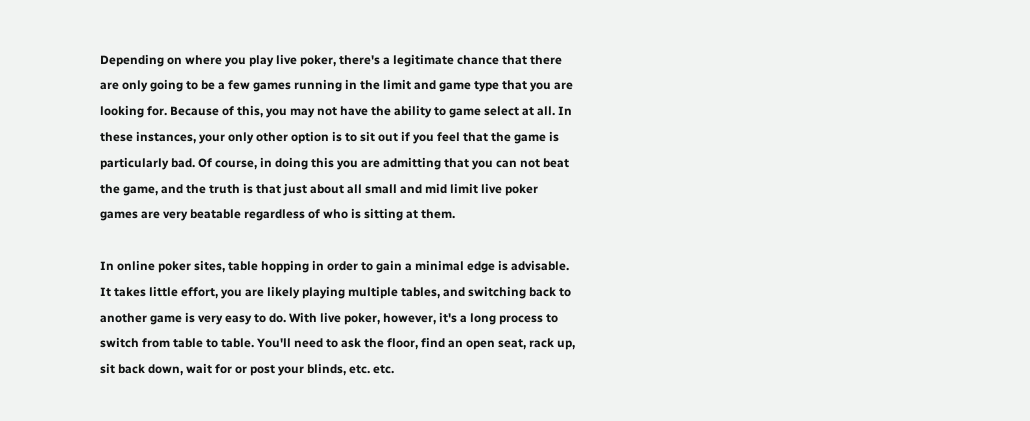Depending on where you play live poker, there's a legitimate chance that there are only going to be a few games running in the limit and game type that you are looking for. Because of this, you may not have the ability to game select at all. In these instances, your only other option is to sit out if you feel that the game is particularly bad. Of course, in doing this you are admitting that you can not beat the game, and the truth is that just about all small and mid limit live poker games are very beatable regardless of who is sitting at them.

In online poker sites, table hopping in order to gain a minimal edge is advisable. It takes little effort, you are likely playing multiple tables, and switching back to another game is very easy to do. With live poker, however, it's a long process to switch from table to table. You'll need to ask the floor, find an open seat, rack up, sit back down, wait for or post your blinds, etc. etc.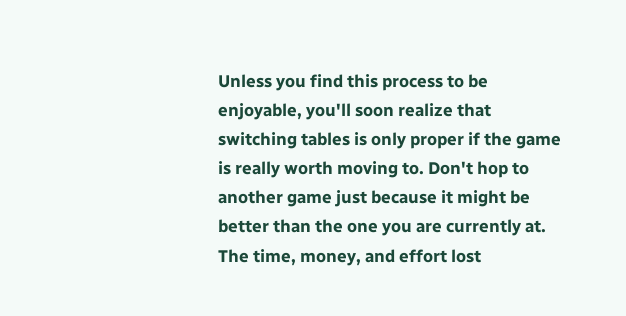Unless you find this process to be enjoyable, you'll soon realize that switching tables is only proper if the game is really worth moving to. Don't hop to another game just because it might be better than the one you are currently at. The time, money, and effort lost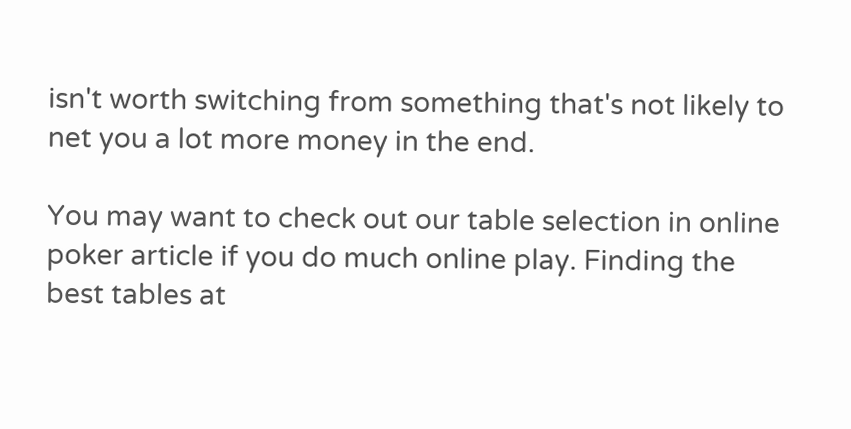isn't worth switching from something that's not likely to net you a lot more money in the end.

You may want to check out our table selection in online poker article if you do much online play. Finding the best tables at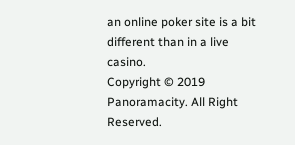an online poker site is a bit different than in a live casino.
Copyright © 2019 Panoramacity. All Right Reserved.